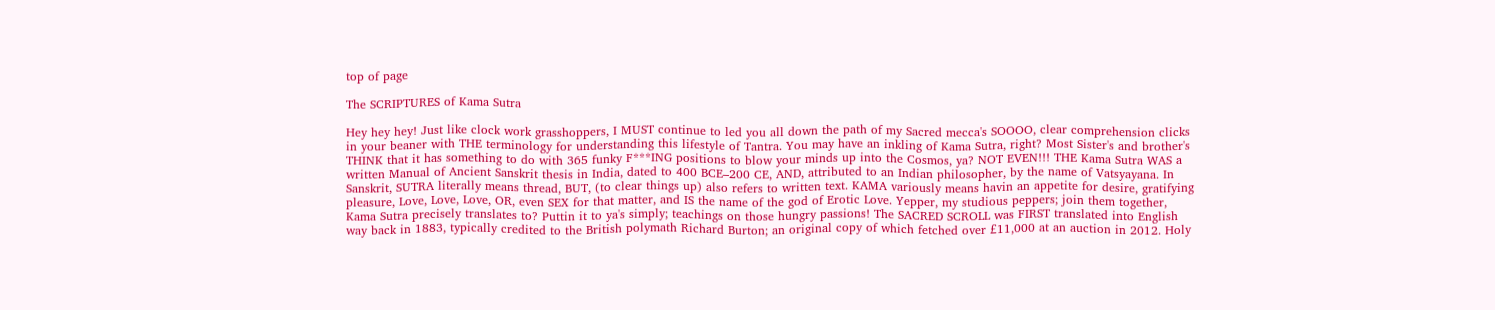top of page

The SCRIPTURES of Kama Sutra

Hey hey hey! Just like clock work grasshoppers, I MUST continue to led you all down the path of my Sacred mecca's SOOOO, clear comprehension clicks in your beaner with THE terminology for understanding this lifestyle of Tantra. You may have an inkling of Kama Sutra, right? Most Sister's and brother's THINK that it has something to do with 365 funky F***ING positions to blow your minds up into the Cosmos, ya? NOT EVEN!!! THE Kama Sutra WAS a written Manual of Ancient Sanskrit thesis in India, dated to 400 BCE–200 CE, AND, attributed to an Indian philosopher, by the name of Vatsyayana. In Sanskrit, SUTRA literally means thread, BUT, (to clear things up) also refers to written text. KAMA variously means havin an appetite for desire, gratifying pleasure, Love, Love, Love, OR, even SEX for that matter, and IS the name of the god of Erotic Love. Yepper, my studious peppers; join them together, Kama Sutra precisely translates to? Puttin it to ya's simply; teachings on those hungry passions! The SACRED SCROLL was FIRST translated into English way back in 1883, typically credited to the British polymath Richard Burton; an original copy of which fetched over £11,000 at an auction in 2012. Holy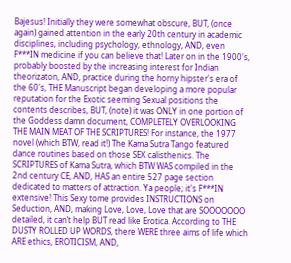Bajesus! Initially they were somewhat obscure, BUT, (once again) gained attention in the early 20th century in academic disciplines, including psychology, ethnology, AND, even F***IN medicine if you can believe that! Later on in the 1900's, probably boosted by the increasing interest for Indian theorizaton, AND, practice during the horny hipster's era of the 60's, THE Manuscript began developing a more popular reputation for the Exotic seeming Sexual positions the contents describes, BUT, (note) it was ONLY in one portion of the Goddess damn document, COMPLETELY OVERLOOKING THE MAIN MEAT OF THE SCRIPTURES! For instance, the 1977 novel (which BTW, read it!) The Kama Sutra Tango featured dance routines based on those SEX calisthenics. The SCRIPTURES of Kama Sutra, which BTW WAS compiled in the 2nd century CE, AND, HAS an entire 527 page section dedicated to matters of attraction. Ya people; it's F***IN extensive! This Sexy tome provides INSTRUCTIONS on Seduction, AND, making Love, Love, Love that are SOOOOOOO detailed, it can’t help BUT read like Erotica. According to THE DUSTY ROLLED UP WORDS, there WERE three aims of life which ARE ethics, EROTICISM, AND,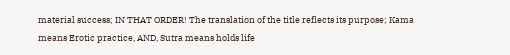material success; IN THAT ORDER! The translation of the title reflects its purpose; Kama means Erotic practice, AND, Sutra means holds life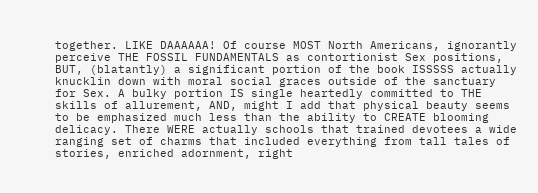together. LIKE DAAAAAA! Of course MOST North Americans, ignorantly perceive THE FOSSIL FUNDAMENTALS as contortionist Sex positions, BUT, (blatantly) a significant portion of the book ISSSSS actually knucklin down with moral social graces outside of the sanctuary for Sex. A bulky portion IS single heartedly committed to THE skills of allurement, AND, might I add that physical beauty seems to be emphasized much less than the ability to CREATE blooming delicacy. There WERE actually schools that trained devotees a wide ranging set of charms that included everything from tall tales of stories, enriched adornment, right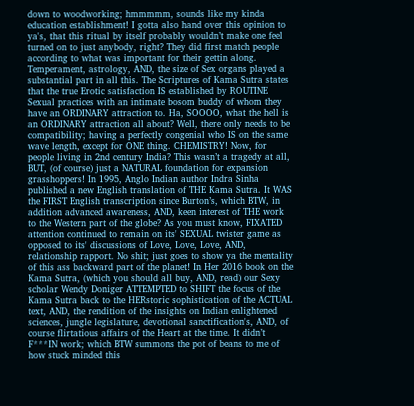down to woodworking; hmmmmm, sounds like my kinda education establishment! I gotta also hand over this opinion to ya's, that this ritual by itself probably wouldn’t make one feel turned on to just anybody, right? They did first match people according to what was important for their gettin along. Temperament, astrology, AND, the size of Sex organs played a substantial part in all this. The Scriptures of Kama Sutra states that the true Erotic satisfaction IS established by ROUTINE Sexual practices with an intimate bosom buddy of whom they have an ORDINARY attraction to. Ha, SOOOO, what the hell is an ORDINARY attraction all about? Well, there only needs to be compatibility; having a perfectly congenial who IS on the same wave length, except for ONE thing. CHEMISTRY! Now, for people living in 2nd century India? This wasn’t a tragedy at all, BUT, (of course) just a NATURAL foundation for expansion grasshoppers! In 1995, Anglo Indian author Indra Sinha published a new English translation of THE Kama Sutra. It WAS the FIRST English transcription since Burton’s, which BTW, in addition advanced awareness, AND, keen interest of THE work to the Western part of the globe? As you must know, FIXATED attention continued to remain on its' SEXUAL twister game as opposed to its' discussions of Love, Love, Love, AND, relationship rapport. No shit; just goes to show ya the mentality of this ass backward part of the planet! In Her 2016 book on the Kama Sutra, (which you should all buy, AND, read) our Sexy scholar Wendy Doniger ATTEMPTED to SHIFT the focus of the Kama Sutra back to the HERstoric sophistication of the ACTUAL text, AND, the rendition of the insights on Indian enlightened sciences, jungle legislature, devotional sanctification's, AND, of course flirtatious affairs of the Heart at the time. It didn’t F***IN work; which BTW summons the pot of beans to me of how stuck minded this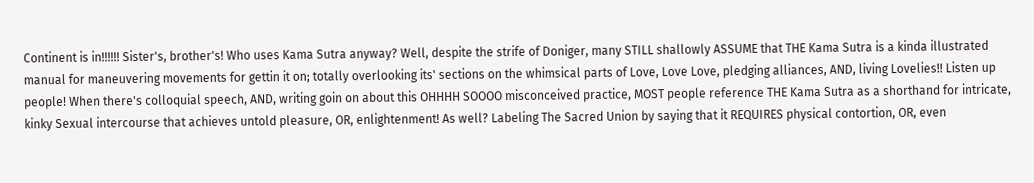Continent is in!!!!!! Sister's, brother's! Who uses Kama Sutra anyway? Well, despite the strife of Doniger, many STILL shallowly ASSUME that THE Kama Sutra is a kinda illustrated manual for maneuvering movements for gettin it on; totally overlooking its' sections on the whimsical parts of Love, Love Love, pledging alliances, AND, living Lovelies!! Listen up people! When there's colloquial speech, AND, writing goin on about this OHHHH SOOOO misconceived practice, MOST people reference THE Kama Sutra as a shorthand for intricate, kinky Sexual intercourse that achieves untold pleasure, OR, enlightenment! As well? Labeling The Sacred Union by saying that it REQUIRES physical contortion, OR, even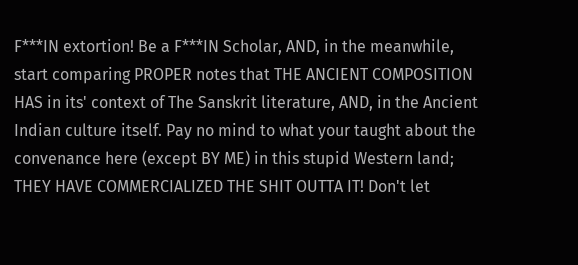F***IN extortion! Be a F***IN Scholar, AND, in the meanwhile, start comparing PROPER notes that THE ANCIENT COMPOSITION HAS in its' context of The Sanskrit literature, AND, in the Ancient Indian culture itself. Pay no mind to what your taught about the convenance here (except BY ME) in this stupid Western land; THEY HAVE COMMERCIALIZED THE SHIT OUTTA IT! Don't let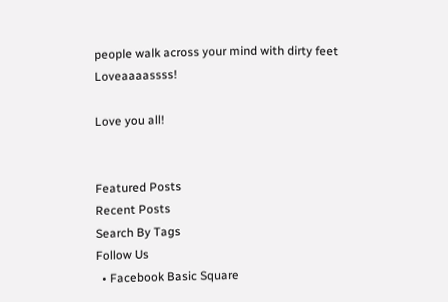people walk across your mind with dirty feet Loveaaaassss!

Love you all!


Featured Posts
Recent Posts
Search By Tags
Follow Us
  • Facebook Basic Square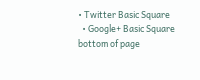• Twitter Basic Square
  • Google+ Basic Square
bottom of page